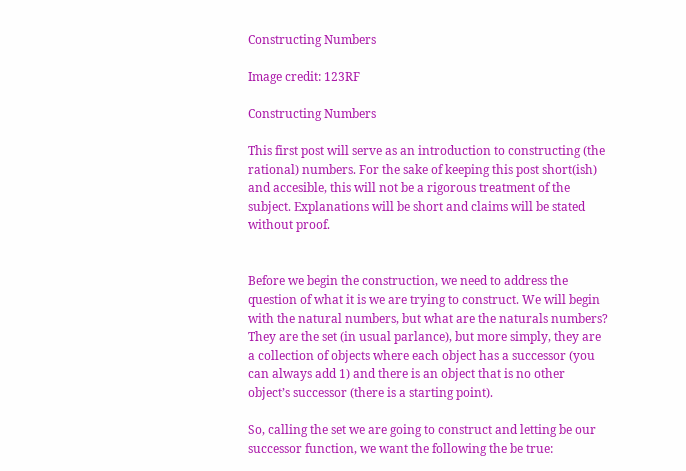Constructing Numbers

Image credit: 123RF

Constructing Numbers

This first post will serve as an introduction to constructing (the rational) numbers. For the sake of keeping this post short(ish) and accesible, this will not be a rigorous treatment of the subject. Explanations will be short and claims will be stated without proof.


Before we begin the construction, we need to address the question of what it is we are trying to construct. We will begin with the natural numbers, but what are the naturals numbers? They are the set (in usual parlance), but more simply, they are a collection of objects where each object has a successor (you can always add 1) and there is an object that is no other object’s successor (there is a starting point).

So, calling the set we are going to construct and letting be our successor function, we want the following the be true: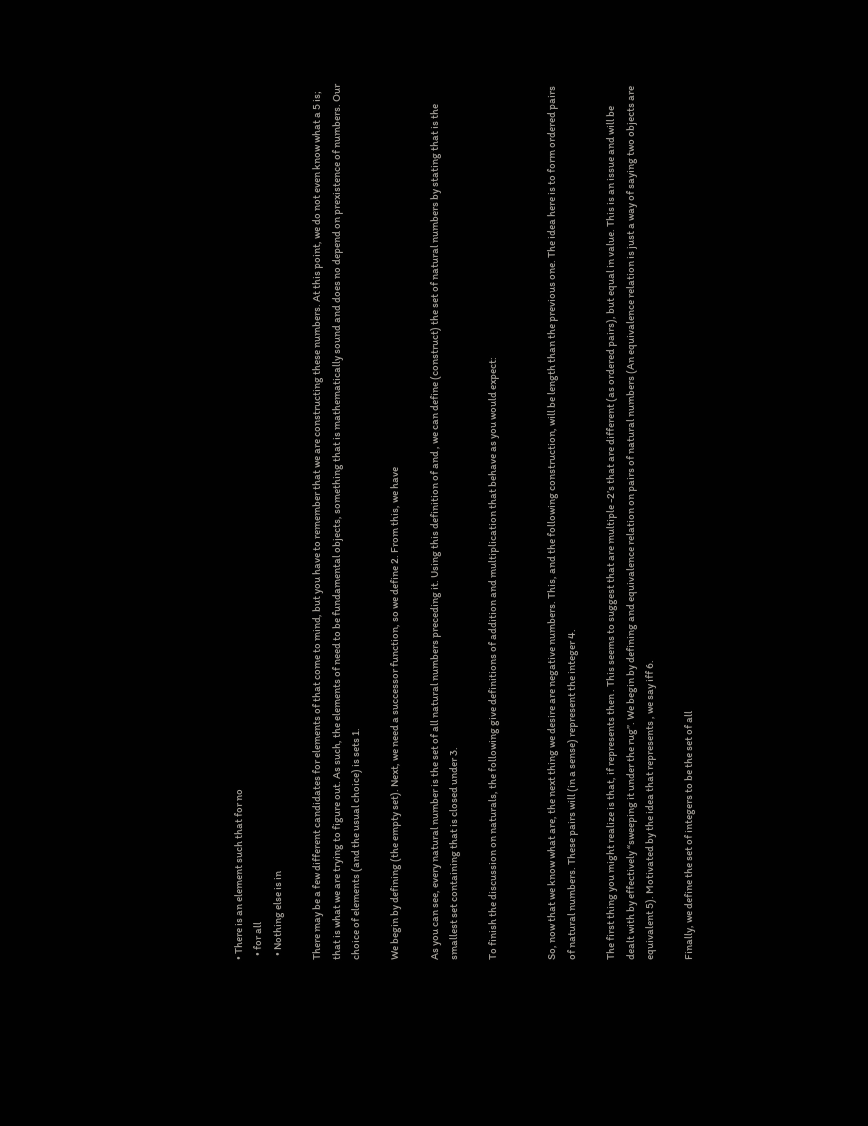• There is an element such that for no
  • for all
  • Nothing else is in

There may be a few different candidates for elements of that come to mind, but you have to remember that we are constructing these numbers. At this point, we do not even know what a 5 is; that is what we are trying to figure out. As such, the elements of need to be fundamental objects, something that is mathematically sound and does no depend on prexistence of numbers. Our choice of elements (and the usual choice) is sets 1.

We begin by defining (the empty set). Next, we need a successor function, so we define 2. From this, we have

As you can see, every natural number is the set of all natural numbers preceding it. Using this definition of and , we can define (construct) the set of natural numbers by stating that is the smallest set containing that is closed under 3.

To finish the discussion on naturals, the following give definitions of addition and multiplication that behave as you would expect:


So, now that we know what are, the next thing we desire are negative numbers. This, and the following construction, will be length than the previous one. The idea here is to form ordered pairs of natural numbers. These pairs will (in a sense) represent the integer 4.

The first thing you might realize is that, if represents then . This seems to suggest that are multiple -2’s that are different (as ordered pairs), but equal in value. This is an issue and will be dealt with by effectively “sweeping it under the rug”. We begin by defining and equivalence relation on pairs of natural numbers (An equivalence relation is just a way of saying two objects are equivalent 5). Motivated by the idea that represents , we say iff 6.

Finally, we define the set of integers to be the set of all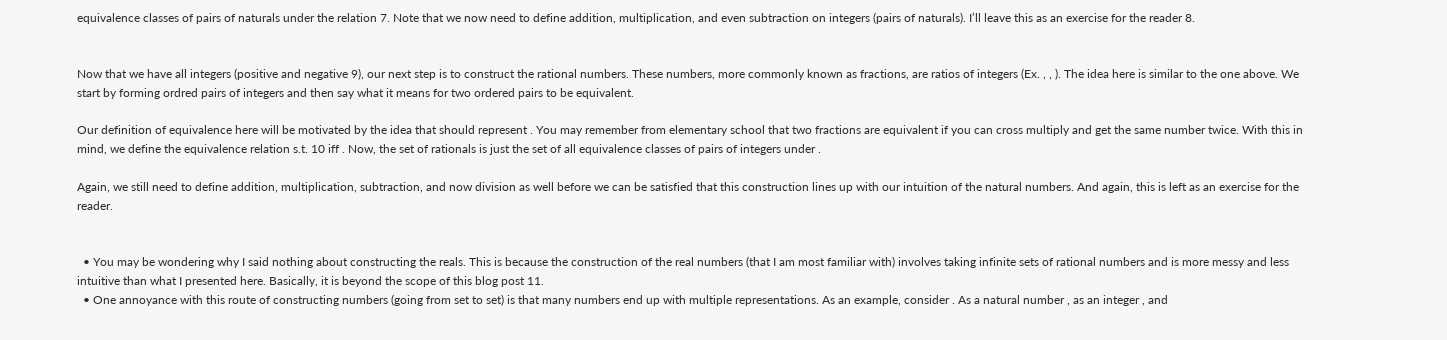equivalence classes of pairs of naturals under the relation 7. Note that we now need to define addition, multiplication, and even subtraction on integers (pairs of naturals). I’ll leave this as an exercise for the reader 8.


Now that we have all integers (positive and negative 9), our next step is to construct the rational numbers. These numbers, more commonly known as fractions, are ratios of integers (Ex. , , ). The idea here is similar to the one above. We start by forming ordred pairs of integers and then say what it means for two ordered pairs to be equivalent.

Our definition of equivalence here will be motivated by the idea that should represent . You may remember from elementary school that two fractions are equivalent if you can cross multiply and get the same number twice. With this in mind, we define the equivalence relation s.t. 10 iff . Now, the set of rationals is just the set of all equivalence classes of pairs of integers under .

Again, we still need to define addition, multiplication, subtraction, and now division as well before we can be satisfied that this construction lines up with our intuition of the natural numbers. And again, this is left as an exercise for the reader.


  • You may be wondering why I said nothing about constructing the reals. This is because the construction of the real numbers (that I am most familiar with) involves taking infinite sets of rational numbers and is more messy and less intuitive than what I presented here. Basically, it is beyond the scope of this blog post 11.
  • One annoyance with this route of constructing numbers (going from set to set) is that many numbers end up with multiple representations. As an example, consider . As a natural number , as an integer , and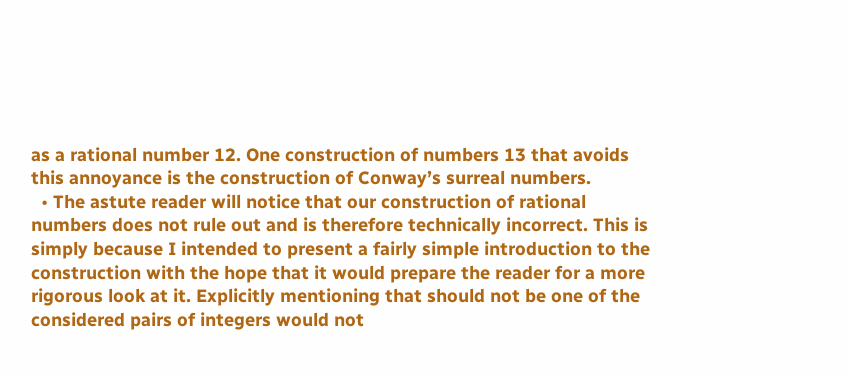as a rational number 12. One construction of numbers 13 that avoids this annoyance is the construction of Conway’s surreal numbers.
  • The astute reader will notice that our construction of rational numbers does not rule out and is therefore technically incorrect. This is simply because I intended to present a fairly simple introduction to the construction with the hope that it would prepare the reader for a more rigorous look at it. Explicitly mentioning that should not be one of the considered pairs of integers would not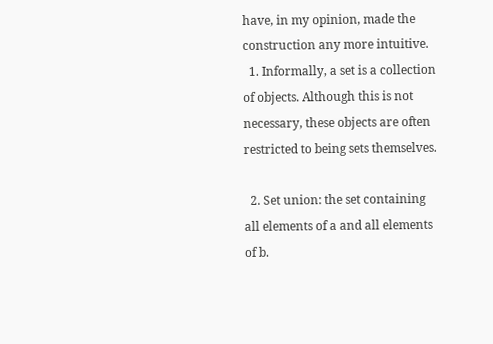have, in my opinion, made the construction any more intuitive.
  1. Informally, a set is a collection of objects. Although this is not necessary, these objects are often restricted to being sets themselves.

  2. Set union: the set containing all elements of a and all elements of b.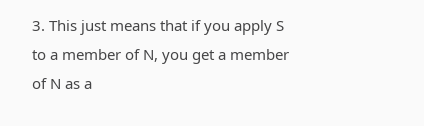3. This just means that if you apply S to a member of N, you get a member of N as a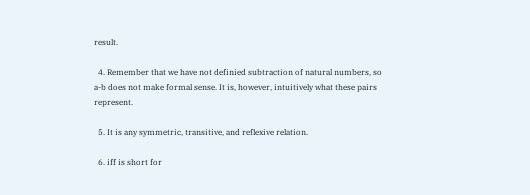result.

  4. Remember that we have not definied subtraction of natural numbers, so a-b does not make formal sense. It is, however, intuitively what these pairs represent.

  5. It is any symmetric, transitive, and reflexive relation.

  6. iff is short for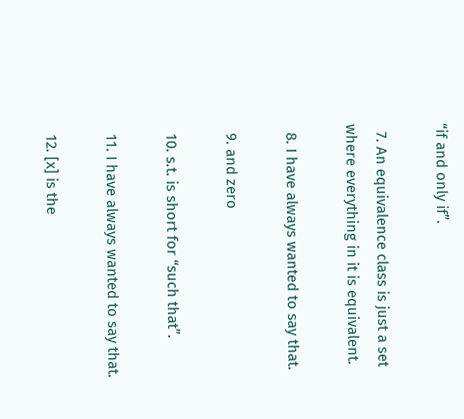“if and only if”.

  7. An equivalence class is just a set where everything in it is equivalent.

  8. I have always wanted to say that.

  9. and zero

  10. s.t. is short for “such that”.

  11. I have always wanted to say that.

  12. [x] is the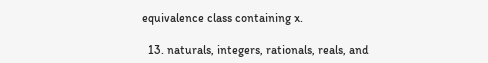equivalence class containing x.

  13. naturals, integers, rationals, reals, and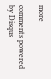more

comments powered by Disqus